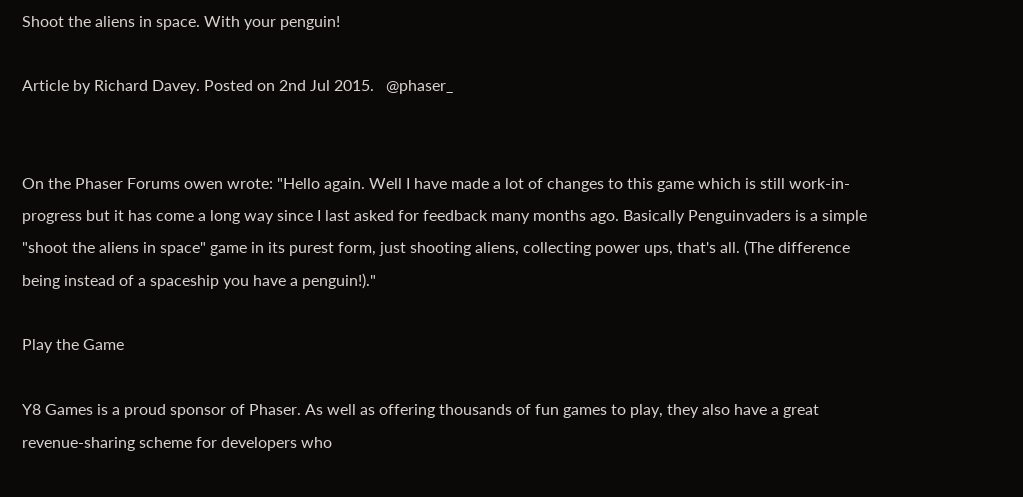Shoot the aliens in space. With your penguin!

Article by Richard Davey. Posted on 2nd Jul 2015.   @phaser_


On the Phaser Forums owen wrote: "Hello again. Well I have made a lot of changes to this game which is still work-in-progress but it has come a long way since I last asked for feedback many months ago. Basically Penguinvaders is a simple "shoot the aliens in space" game in its purest form, just shooting aliens, collecting power ups, that's all. (The difference being instead of a spaceship you have a penguin!)."

Play the Game

Y8 Games is a proud sponsor of Phaser. As well as offering thousands of fun games to play, they also have a great revenue-sharing scheme for developers who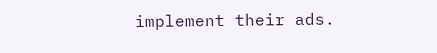implement their ads.